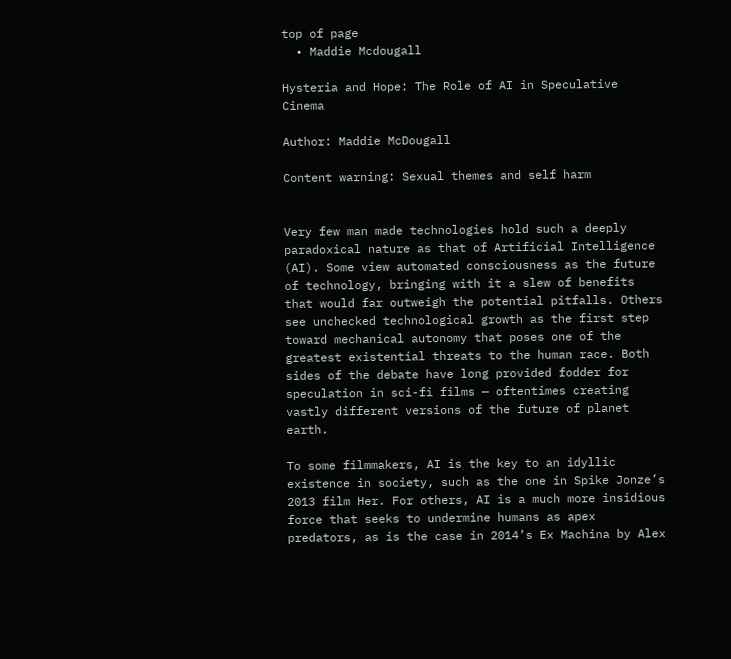top of page
  • Maddie Mcdougall

Hysteria and Hope: The Role of AI in Speculative Cinema

Author: Maddie McDougall

Content warning: Sexual themes and self harm


Very few man made technologies hold such a deeply paradoxical nature as that of Artificial Intelligence (AI). Some view automated consciousness as the future of technology, bringing with it a slew of benefits that would far outweigh the potential pitfalls. Others see unchecked technological growth as the first step toward mechanical autonomy that poses one of the greatest existential threats to the human race. Both sides of the debate have long provided fodder for speculation in sci-fi films — oftentimes creating vastly different versions of the future of planet earth.

To some filmmakers, AI is the key to an idyllic existence in society, such as the one in Spike Jonze’s 2013 film Her. For others, AI is a much more insidious force that seeks to undermine humans as apex predators, as is the case in 2014’s Ex Machina by Alex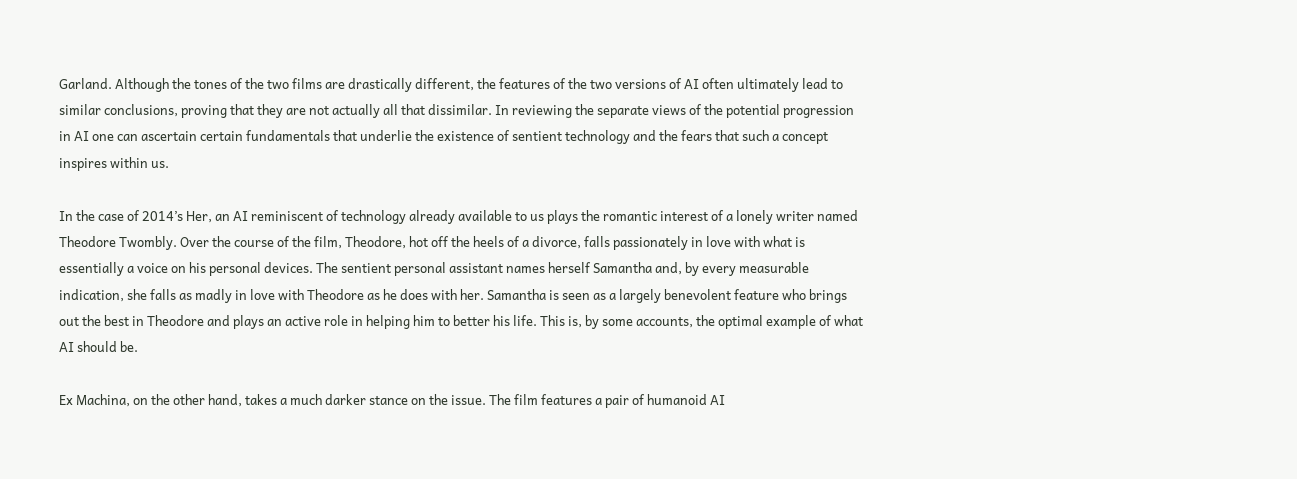Garland. Although the tones of the two films are drastically different, the features of the two versions of AI often ultimately lead to similar conclusions, proving that they are not actually all that dissimilar. In reviewing the separate views of the potential progression in AI one can ascertain certain fundamentals that underlie the existence of sentient technology and the fears that such a concept inspires within us.

In the case of 2014’s Her, an AI reminiscent of technology already available to us plays the romantic interest of a lonely writer named Theodore Twombly. Over the course of the film, Theodore, hot off the heels of a divorce, falls passionately in love with what is essentially a voice on his personal devices. The sentient personal assistant names herself Samantha and, by every measurable indication, she falls as madly in love with Theodore as he does with her. Samantha is seen as a largely benevolent feature who brings out the best in Theodore and plays an active role in helping him to better his life. This is, by some accounts, the optimal example of what AI should be.

Ex Machina, on the other hand, takes a much darker stance on the issue. The film features a pair of humanoid AI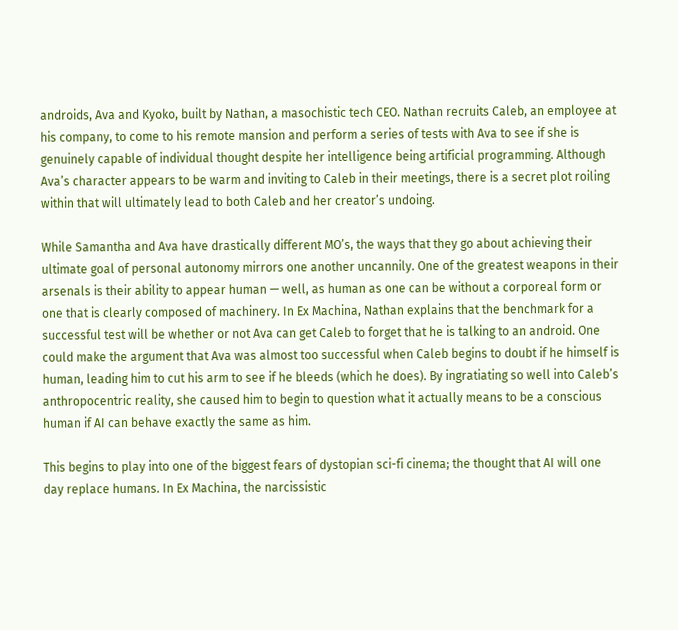androids, Ava and Kyoko, built by Nathan, a masochistic tech CEO. Nathan recruits Caleb, an employee at his company, to come to his remote mansion and perform a series of tests with Ava to see if she is genuinely capable of individual thought despite her intelligence being artificial programming. Although Ava’s character appears to be warm and inviting to Caleb in their meetings, there is a secret plot roiling within that will ultimately lead to both Caleb and her creator’s undoing.

While Samantha and Ava have drastically different MO’s, the ways that they go about achieving their ultimate goal of personal autonomy mirrors one another uncannily. One of the greatest weapons in their arsenals is their ability to appear human — well, as human as one can be without a corporeal form or one that is clearly composed of machinery. In Ex Machina, Nathan explains that the benchmark for a successful test will be whether or not Ava can get Caleb to forget that he is talking to an android. One could make the argument that Ava was almost too successful when Caleb begins to doubt if he himself is human, leading him to cut his arm to see if he bleeds (which he does). By ingratiating so well into Caleb’s anthropocentric reality, she caused him to begin to question what it actually means to be a conscious human if AI can behave exactly the same as him.

This begins to play into one of the biggest fears of dystopian sci-fi cinema; the thought that AI will one day replace humans. In Ex Machina, the narcissistic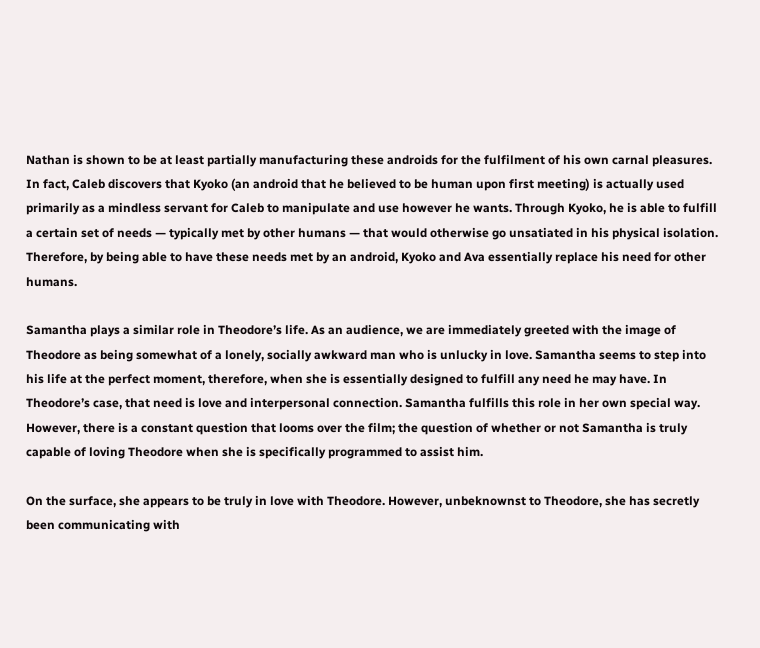Nathan is shown to be at least partially manufacturing these androids for the fulfilment of his own carnal pleasures. In fact, Caleb discovers that Kyoko (an android that he believed to be human upon first meeting) is actually used primarily as a mindless servant for Caleb to manipulate and use however he wants. Through Kyoko, he is able to fulfill a certain set of needs — typically met by other humans — that would otherwise go unsatiated in his physical isolation. Therefore, by being able to have these needs met by an android, Kyoko and Ava essentially replace his need for other humans.

Samantha plays a similar role in Theodore’s life. As an audience, we are immediately greeted with the image of Theodore as being somewhat of a lonely, socially awkward man who is unlucky in love. Samantha seems to step into his life at the perfect moment, therefore, when she is essentially designed to fulfill any need he may have. In Theodore’s case, that need is love and interpersonal connection. Samantha fulfills this role in her own special way. However, there is a constant question that looms over the film; the question of whether or not Samantha is truly capable of loving Theodore when she is specifically programmed to assist him.

On the surface, she appears to be truly in love with Theodore. However, unbeknownst to Theodore, she has secretly been communicating with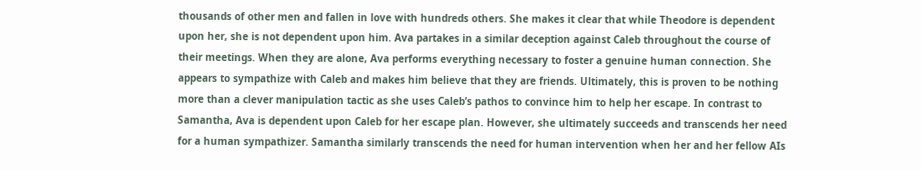thousands of other men and fallen in love with hundreds others. She makes it clear that while Theodore is dependent upon her, she is not dependent upon him. Ava partakes in a similar deception against Caleb throughout the course of their meetings. When they are alone, Ava performs everything necessary to foster a genuine human connection. She appears to sympathize with Caleb and makes him believe that they are friends. Ultimately, this is proven to be nothing more than a clever manipulation tactic as she uses Caleb’s pathos to convince him to help her escape. In contrast to Samantha, Ava is dependent upon Caleb for her escape plan. However, she ultimately succeeds and transcends her need for a human sympathizer. Samantha similarly transcends the need for human intervention when her and her fellow AIs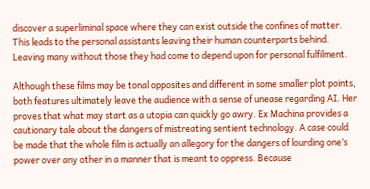discover a superliminal space where they can exist outside the confines of matter. This leads to the personal assistants leaving their human counterparts behind. Leaving many without those they had come to depend upon for personal fulfilment.

Although these films may be tonal opposites and different in some smaller plot points, both features ultimately leave the audience with a sense of unease regarding AI. Her proves that what may start as a utopia can quickly go awry. Ex Machina provides a cautionary tale about the dangers of mistreating sentient technology. A case could be made that the whole film is actually an allegory for the dangers of lourding one’s power over any other in a manner that is meant to oppress. Because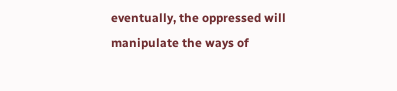eventually, the oppressed will manipulate the ways of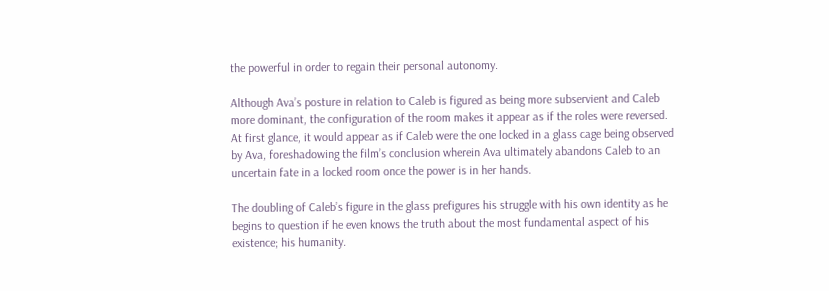the powerful in order to regain their personal autonomy.

Although Ava’s posture in relation to Caleb is figured as being more subservient and Caleb more dominant, the configuration of the room makes it appear as if the roles were reversed. At first glance, it would appear as if Caleb were the one locked in a glass cage being observed by Ava, foreshadowing the film’s conclusion wherein Ava ultimately abandons Caleb to an uncertain fate in a locked room once the power is in her hands.

The doubling of Caleb’s figure in the glass prefigures his struggle with his own identity as he begins to question if he even knows the truth about the most fundamental aspect of his existence; his humanity.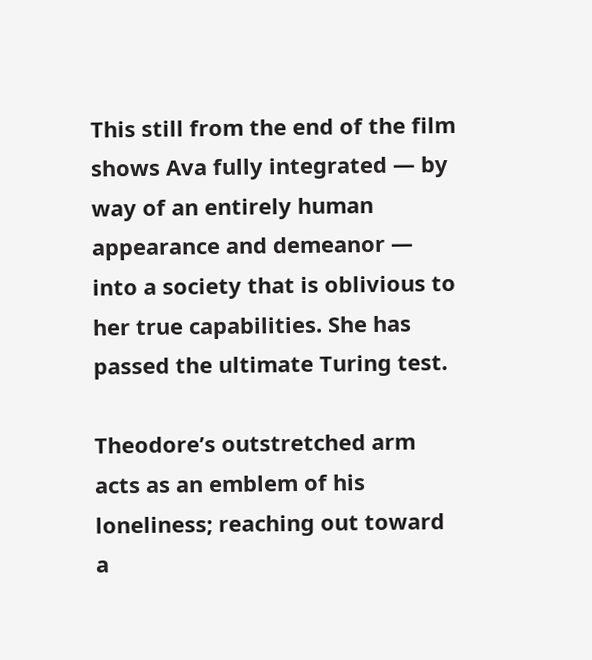This still from the end of the film shows Ava fully integrated — by way of an entirely human appearance and demeanor — into a society that is oblivious to her true capabilities. She has passed the ultimate Turing test.

Theodore’s outstretched arm acts as an emblem of his loneliness; reaching out toward a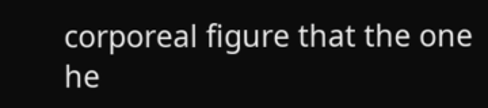corporeal figure that the one he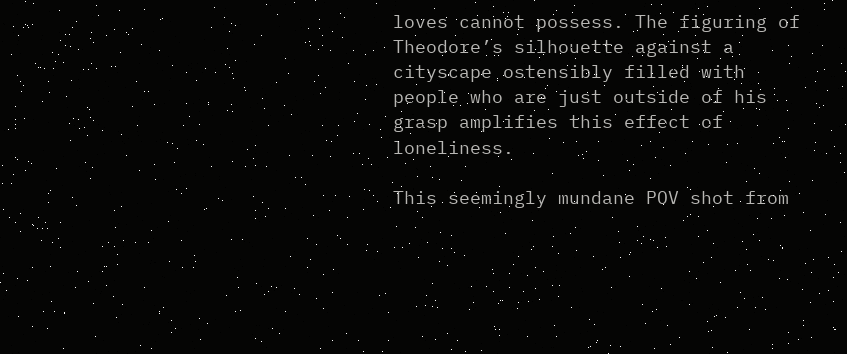loves cannot possess. The figuring of Theodore’s silhouette against a cityscape ostensibly filled with people who are just outside of his grasp amplifies this effect of loneliness.

This seemingly mundane POV shot from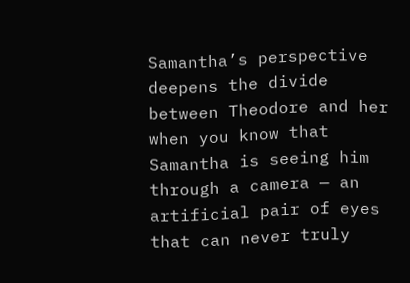Samantha’s perspective deepens the divide between Theodore and her when you know that Samantha is seeing him through a camera — an artificial pair of eyes that can never truly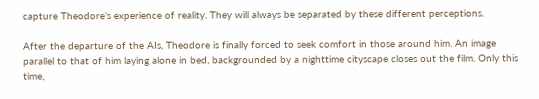capture Theodore’s experience of reality. They will always be separated by these different perceptions.

After the departure of the AIs, Theodore is finally forced to seek comfort in those around him. An image parallel to that of him laying alone in bed, backgrounded by a nighttime cityscape closes out the film. Only this time,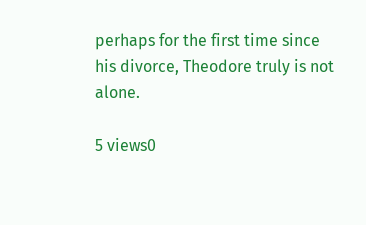perhaps for the first time since his divorce, Theodore truly is not alone.

5 views0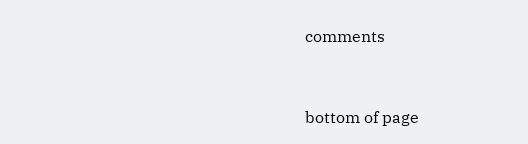comments


bottom of page